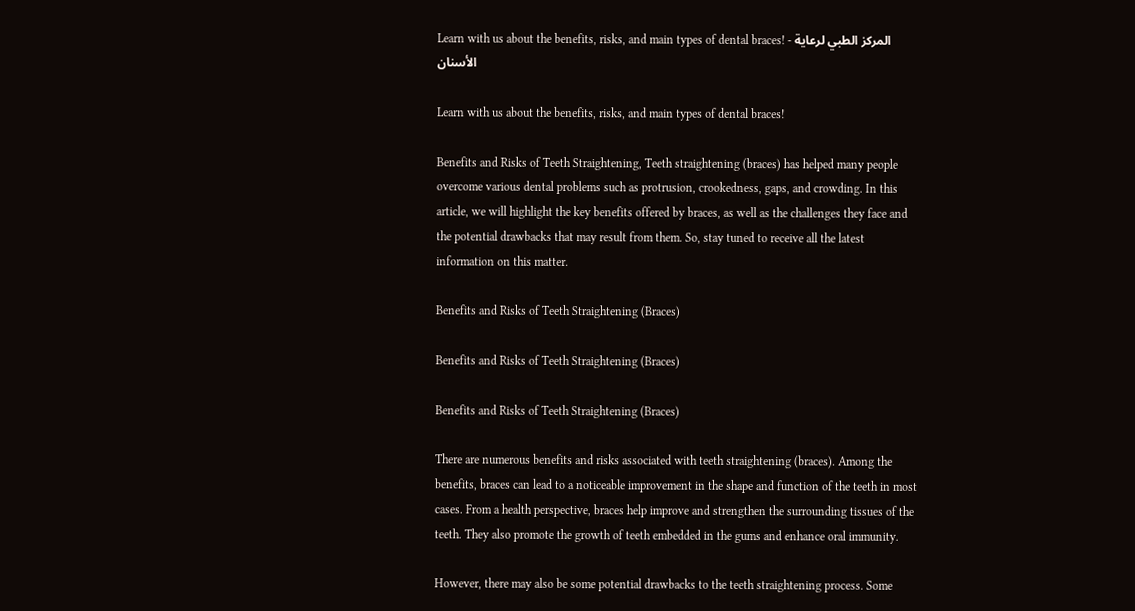Learn with us about the benefits, risks, and main types of dental braces! - المركز الطبي لرعاية الأسنان

Learn with us about the benefits, risks, and main types of dental braces!

Benefits and Risks of Teeth Straightening, Teeth straightening (braces) has helped many people overcome various dental problems such as protrusion, crookedness, gaps, and crowding. In this article, we will highlight the key benefits offered by braces, as well as the challenges they face and the potential drawbacks that may result from them. So, stay tuned to receive all the latest information on this matter.

Benefits and Risks of Teeth Straightening (Braces)

Benefits and Risks of Teeth Straightening (Braces)

Benefits and Risks of Teeth Straightening (Braces)

There are numerous benefits and risks associated with teeth straightening (braces). Among the benefits, braces can lead to a noticeable improvement in the shape and function of the teeth in most cases. From a health perspective, braces help improve and strengthen the surrounding tissues of the teeth. They also promote the growth of teeth embedded in the gums and enhance oral immunity.

However, there may also be some potential drawbacks to the teeth straightening process. Some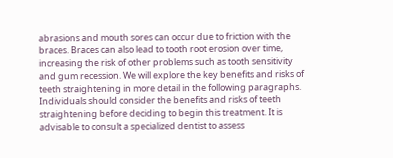abrasions and mouth sores can occur due to friction with the braces. Braces can also lead to tooth root erosion over time, increasing the risk of other problems such as tooth sensitivity and gum recession. We will explore the key benefits and risks of teeth straightening in more detail in the following paragraphs. Individuals should consider the benefits and risks of teeth straightening before deciding to begin this treatment. It is advisable to consult a specialized dentist to assess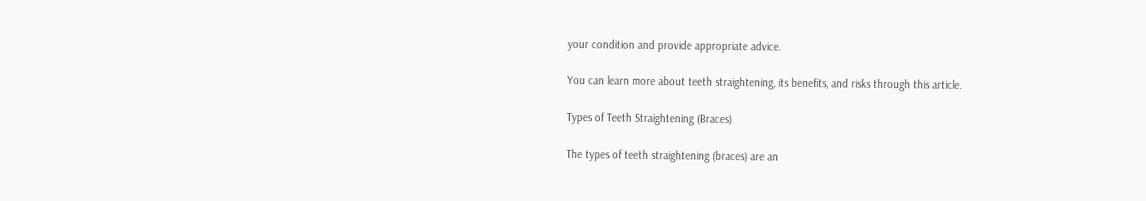your condition and provide appropriate advice.

You can learn more about teeth straightening, its benefits, and risks through this article.

Types of Teeth Straightening (Braces)

The types of teeth straightening (braces) are an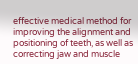effective medical method for improving the alignment and positioning of teeth, as well as correcting jaw and muscle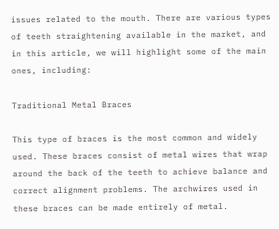issues related to the mouth. There are various types of teeth straightening available in the market, and in this article, we will highlight some of the main ones, including:

Traditional Metal Braces

This type of braces is the most common and widely used. These braces consist of metal wires that wrap around the back of the teeth to achieve balance and correct alignment problems. The archwires used in these braces can be made entirely of metal.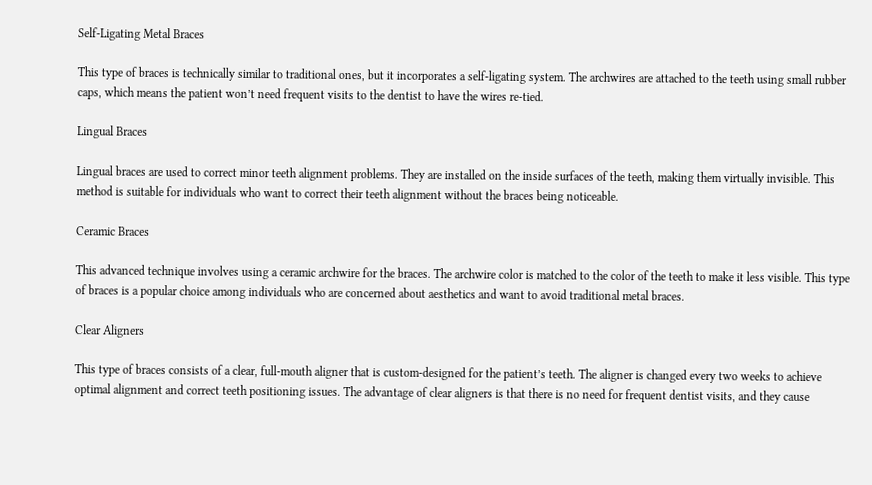Self-Ligating Metal Braces

This type of braces is technically similar to traditional ones, but it incorporates a self-ligating system. The archwires are attached to the teeth using small rubber caps, which means the patient won’t need frequent visits to the dentist to have the wires re-tied.

Lingual Braces

Lingual braces are used to correct minor teeth alignment problems. They are installed on the inside surfaces of the teeth, making them virtually invisible. This method is suitable for individuals who want to correct their teeth alignment without the braces being noticeable.

Ceramic Braces

This advanced technique involves using a ceramic archwire for the braces. The archwire color is matched to the color of the teeth to make it less visible. This type of braces is a popular choice among individuals who are concerned about aesthetics and want to avoid traditional metal braces.

Clear Aligners

This type of braces consists of a clear, full-mouth aligner that is custom-designed for the patient’s teeth. The aligner is changed every two weeks to achieve optimal alignment and correct teeth positioning issues. The advantage of clear aligners is that there is no need for frequent dentist visits, and they cause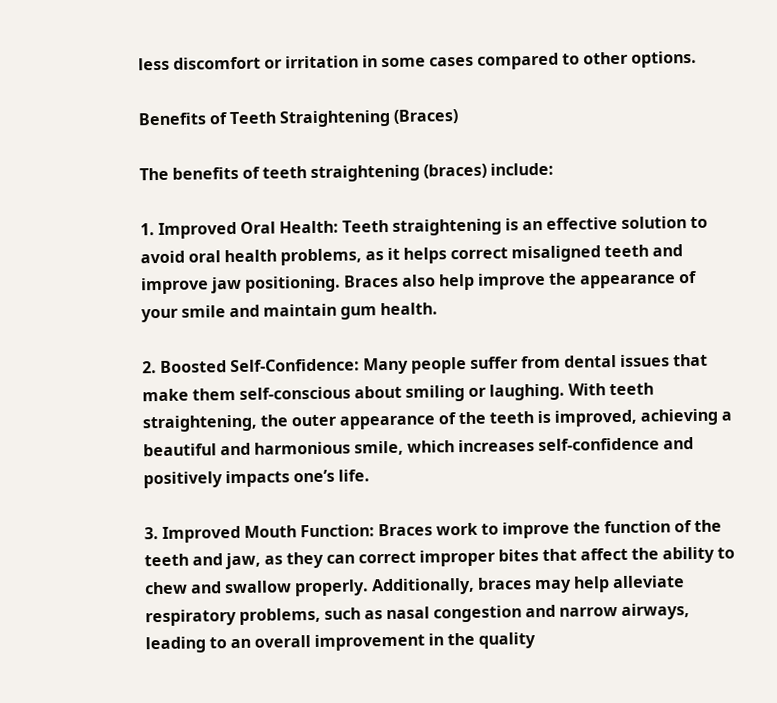less discomfort or irritation in some cases compared to other options.

Benefits of Teeth Straightening (Braces)

The benefits of teeth straightening (braces) include:

1. Improved Oral Health: Teeth straightening is an effective solution to avoid oral health problems, as it helps correct misaligned teeth and improve jaw positioning. Braces also help improve the appearance of your smile and maintain gum health.

2. Boosted Self-Confidence: Many people suffer from dental issues that make them self-conscious about smiling or laughing. With teeth straightening, the outer appearance of the teeth is improved, achieving a beautiful and harmonious smile, which increases self-confidence and positively impacts one’s life.

3. Improved Mouth Function: Braces work to improve the function of the teeth and jaw, as they can correct improper bites that affect the ability to chew and swallow properly. Additionally, braces may help alleviate respiratory problems, such as nasal congestion and narrow airways, leading to an overall improvement in the quality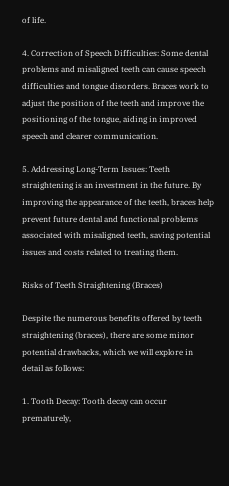of life.

4. Correction of Speech Difficulties: Some dental problems and misaligned teeth can cause speech difficulties and tongue disorders. Braces work to adjust the position of the teeth and improve the positioning of the tongue, aiding in improved speech and clearer communication.

5. Addressing Long-Term Issues: Teeth straightening is an investment in the future. By improving the appearance of the teeth, braces help prevent future dental and functional problems associated with misaligned teeth, saving potential issues and costs related to treating them.

Risks of Teeth Straightening (Braces)

Despite the numerous benefits offered by teeth straightening (braces), there are some minor potential drawbacks, which we will explore in detail as follows:

1. Tooth Decay: Tooth decay can occur prematurely,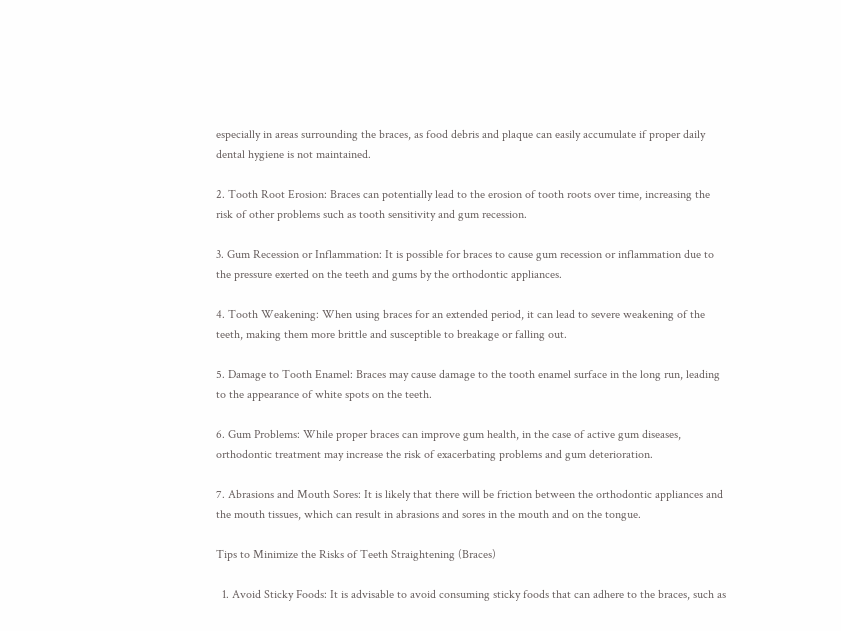especially in areas surrounding the braces, as food debris and plaque can easily accumulate if proper daily dental hygiene is not maintained.

2. Tooth Root Erosion: Braces can potentially lead to the erosion of tooth roots over time, increasing the risk of other problems such as tooth sensitivity and gum recession.

3. Gum Recession or Inflammation: It is possible for braces to cause gum recession or inflammation due to the pressure exerted on the teeth and gums by the orthodontic appliances.

4. Tooth Weakening: When using braces for an extended period, it can lead to severe weakening of the teeth, making them more brittle and susceptible to breakage or falling out.

5. Damage to Tooth Enamel: Braces may cause damage to the tooth enamel surface in the long run, leading to the appearance of white spots on the teeth.

6. Gum Problems: While proper braces can improve gum health, in the case of active gum diseases, orthodontic treatment may increase the risk of exacerbating problems and gum deterioration.

7. Abrasions and Mouth Sores: It is likely that there will be friction between the orthodontic appliances and the mouth tissues, which can result in abrasions and sores in the mouth and on the tongue.

Tips to Minimize the Risks of Teeth Straightening (Braces)

  1. Avoid Sticky Foods: It is advisable to avoid consuming sticky foods that can adhere to the braces, such as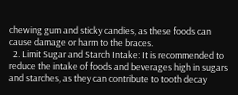chewing gum and sticky candies, as these foods can cause damage or harm to the braces.
  2. Limit Sugar and Starch Intake: It is recommended to reduce the intake of foods and beverages high in sugars and starches, as they can contribute to tooth decay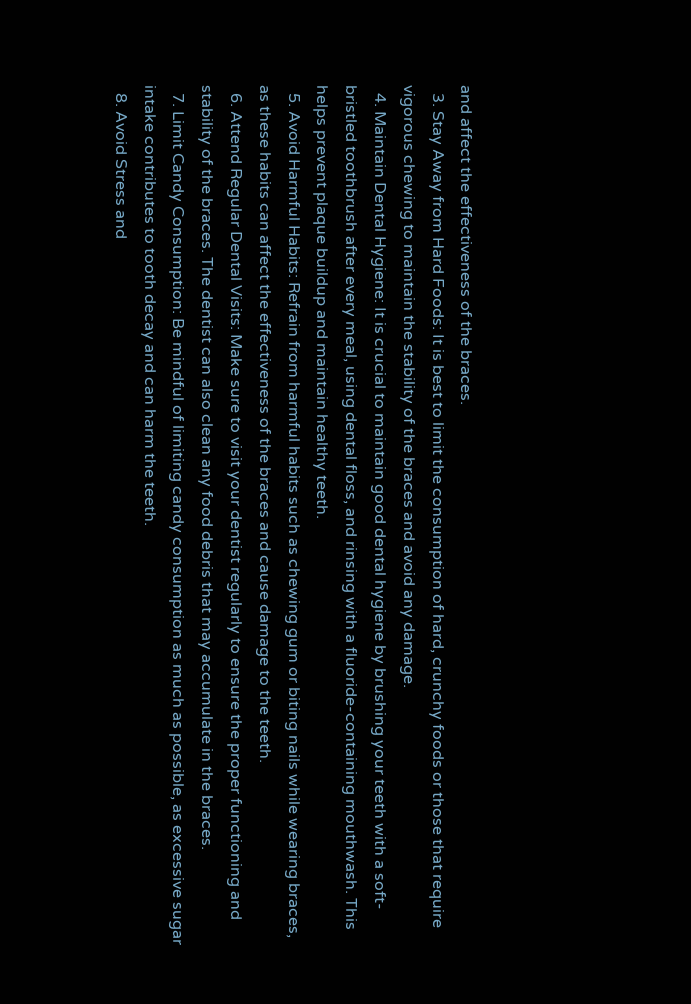and affect the effectiveness of the braces.
  3. Stay Away from Hard Foods: It is best to limit the consumption of hard, crunchy foods or those that require vigorous chewing to maintain the stability of the braces and avoid any damage.
  4. Maintain Dental Hygiene: It is crucial to maintain good dental hygiene by brushing your teeth with a soft-bristled toothbrush after every meal, using dental floss, and rinsing with a fluoride-containing mouthwash. This helps prevent plaque buildup and maintain healthy teeth.
  5. Avoid Harmful Habits: Refrain from harmful habits such as chewing gum or biting nails while wearing braces, as these habits can affect the effectiveness of the braces and cause damage to the teeth.
  6. Attend Regular Dental Visits: Make sure to visit your dentist regularly to ensure the proper functioning and stability of the braces. The dentist can also clean any food debris that may accumulate in the braces.
  7. Limit Candy Consumption: Be mindful of limiting candy consumption as much as possible, as excessive sugar intake contributes to tooth decay and can harm the teeth.
  8. Avoid Stress and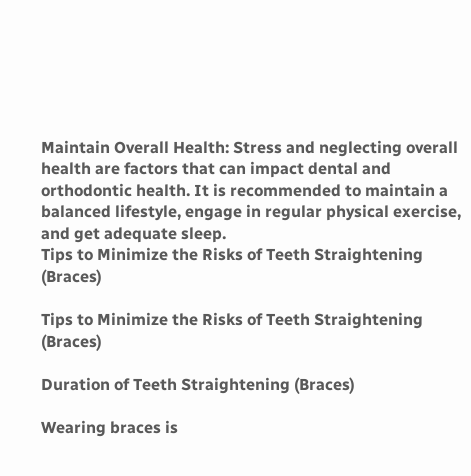Maintain Overall Health: Stress and neglecting overall health are factors that can impact dental and orthodontic health. It is recommended to maintain a balanced lifestyle, engage in regular physical exercise, and get adequate sleep.
Tips to Minimize the Risks of Teeth Straightening (Braces)

Tips to Minimize the Risks of Teeth Straightening (Braces)

Duration of Teeth Straightening (Braces)

Wearing braces is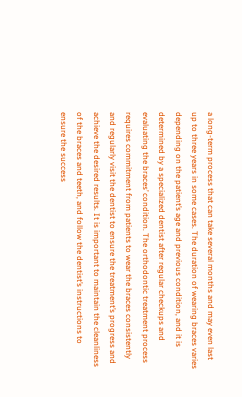a long-term process that can take several months and may even last up to three years in some cases. The duration of wearing braces varies depending on the patient’s age and previous condition, and it is determined by a specialized dentist after regular checkups and evaluating the braces’ condition. The orthodontic treatment process requires commitment from patients to wear the braces consistently and regularly visit the dentist to ensure the treatment’s progress and achieve the desired results. It is important to maintain the cleanliness of the braces and teeth, and follow the dentist’s instructions to ensure the success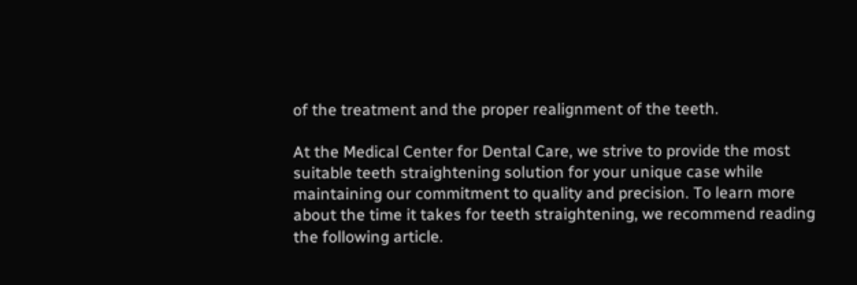of the treatment and the proper realignment of the teeth.

At the Medical Center for Dental Care, we strive to provide the most suitable teeth straightening solution for your unique case while maintaining our commitment to quality and precision. To learn more about the time it takes for teeth straightening, we recommend reading the following article.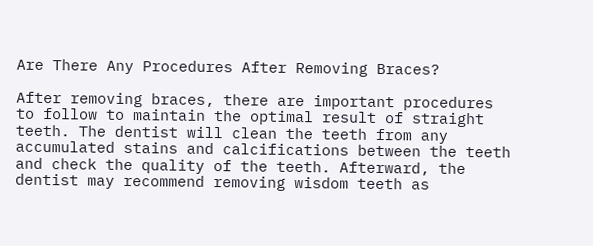Are There Any Procedures After Removing Braces?

After removing braces, there are important procedures to follow to maintain the optimal result of straight teeth. The dentist will clean the teeth from any accumulated stains and calcifications between the teeth and check the quality of the teeth. Afterward, the dentist may recommend removing wisdom teeth as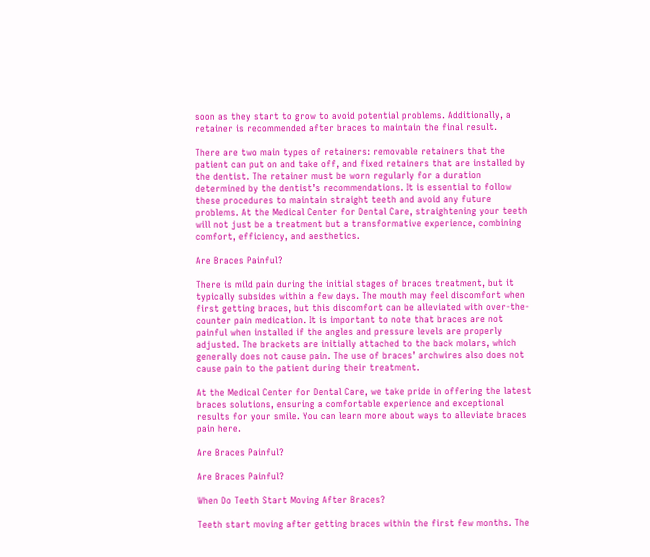soon as they start to grow to avoid potential problems. Additionally, a retainer is recommended after braces to maintain the final result.

There are two main types of retainers: removable retainers that the patient can put on and take off, and fixed retainers that are installed by the dentist. The retainer must be worn regularly for a duration determined by the dentist’s recommendations. It is essential to follow these procedures to maintain straight teeth and avoid any future problems. At the Medical Center for Dental Care, straightening your teeth will not just be a treatment but a transformative experience, combining comfort, efficiency, and aesthetics.

Are Braces Painful?

There is mild pain during the initial stages of braces treatment, but it typically subsides within a few days. The mouth may feel discomfort when first getting braces, but this discomfort can be alleviated with over-the-counter pain medication. It is important to note that braces are not painful when installed if the angles and pressure levels are properly adjusted. The brackets are initially attached to the back molars, which generally does not cause pain. The use of braces’ archwires also does not cause pain to the patient during their treatment.

At the Medical Center for Dental Care, we take pride in offering the latest braces solutions, ensuring a comfortable experience and exceptional results for your smile. You can learn more about ways to alleviate braces pain here.

Are Braces Painful?

Are Braces Painful?

When Do Teeth Start Moving After Braces?

Teeth start moving after getting braces within the first few months. The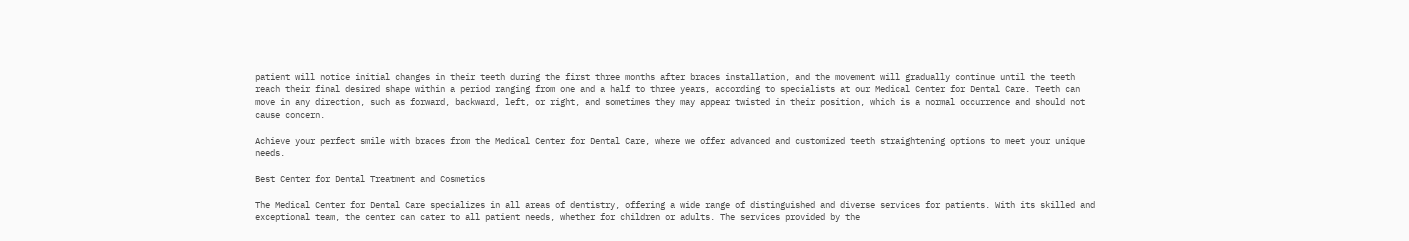patient will notice initial changes in their teeth during the first three months after braces installation, and the movement will gradually continue until the teeth reach their final desired shape within a period ranging from one and a half to three years, according to specialists at our Medical Center for Dental Care. Teeth can move in any direction, such as forward, backward, left, or right, and sometimes they may appear twisted in their position, which is a normal occurrence and should not cause concern.

Achieve your perfect smile with braces from the Medical Center for Dental Care, where we offer advanced and customized teeth straightening options to meet your unique needs.

Best Center for Dental Treatment and Cosmetics

The Medical Center for Dental Care specializes in all areas of dentistry, offering a wide range of distinguished and diverse services for patients. With its skilled and exceptional team, the center can cater to all patient needs, whether for children or adults. The services provided by the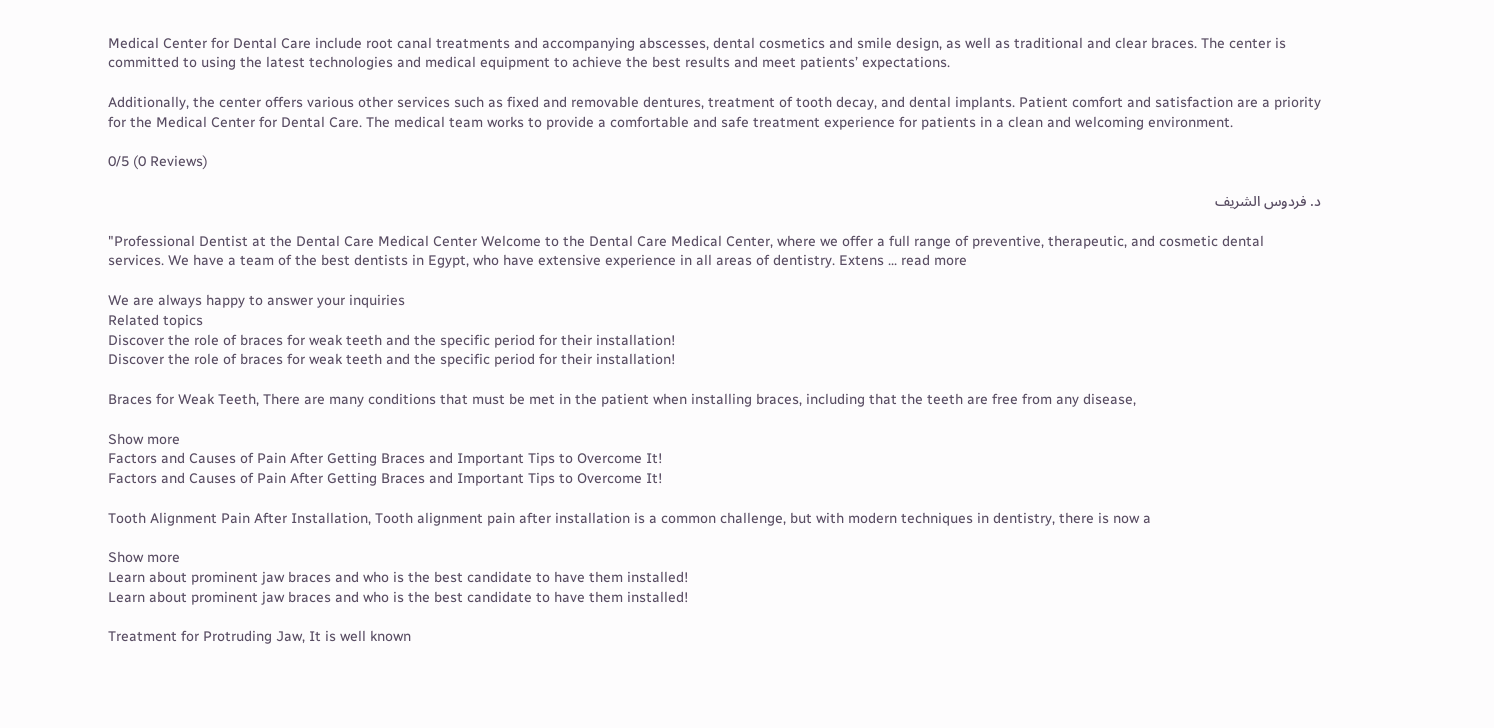Medical Center for Dental Care include root canal treatments and accompanying abscesses, dental cosmetics and smile design, as well as traditional and clear braces. The center is committed to using the latest technologies and medical equipment to achieve the best results and meet patients’ expectations.

Additionally, the center offers various other services such as fixed and removable dentures, treatment of tooth decay, and dental implants. Patient comfort and satisfaction are a priority for the Medical Center for Dental Care. The medical team works to provide a comfortable and safe treatment experience for patients in a clean and welcoming environment.

0/5 (0 Reviews)

د. فردوس الشريف

"Professional Dentist at the Dental Care Medical Center Welcome to the Dental Care Medical Center, where we offer a full range of preventive, therapeutic, and cosmetic dental services. We have a team of the best dentists in Egypt, who have extensive experience in all areas of dentistry. Extens ... read more

We are always happy to answer your inquiries
Related topics
Discover the role of braces for weak teeth and the specific period for their installation!
Discover the role of braces for weak teeth and the specific period for their installation!

Braces for Weak Teeth, There are many conditions that must be met in the patient when installing braces, including that the teeth are free from any disease,

Show more
Factors and Causes of Pain After Getting Braces and Important Tips to Overcome It!
Factors and Causes of Pain After Getting Braces and Important Tips to Overcome It!

Tooth Alignment Pain After Installation, Tooth alignment pain after installation is a common challenge, but with modern techniques in dentistry, there is now a

Show more
Learn about prominent jaw braces and who is the best candidate to have them installed!
Learn about prominent jaw braces and who is the best candidate to have them installed!

Treatment for Protruding Jaw, It is well known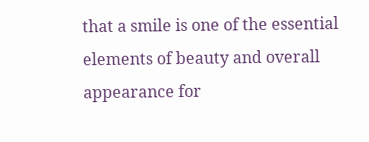that a smile is one of the essential elements of beauty and overall appearance for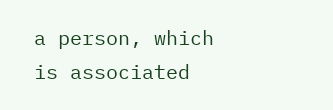a person, which is associated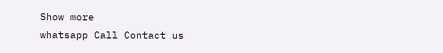Show more
whatsapp Call Contact us